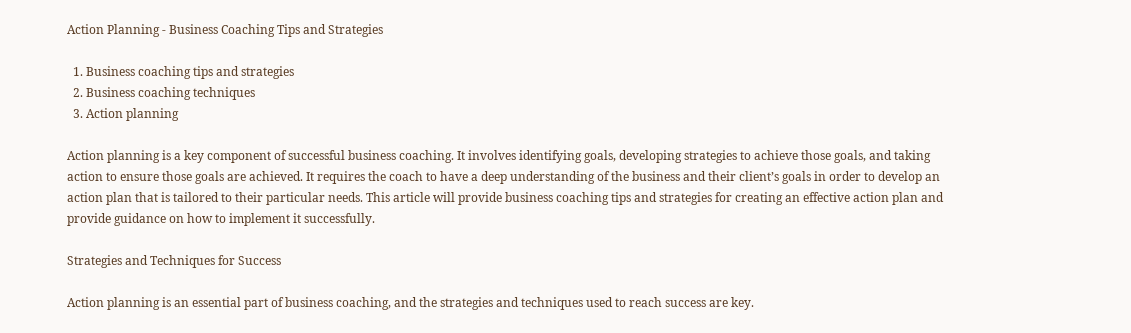Action Planning - Business Coaching Tips and Strategies

  1. Business coaching tips and strategies
  2. Business coaching techniques
  3. Action planning

Action planning is a key component of successful business coaching. It involves identifying goals, developing strategies to achieve those goals, and taking action to ensure those goals are achieved. It requires the coach to have a deep understanding of the business and their client’s goals in order to develop an action plan that is tailored to their particular needs. This article will provide business coaching tips and strategies for creating an effective action plan and provide guidance on how to implement it successfully.

Strategies and Techniques for Success

Action planning is an essential part of business coaching, and the strategies and techniques used to reach success are key.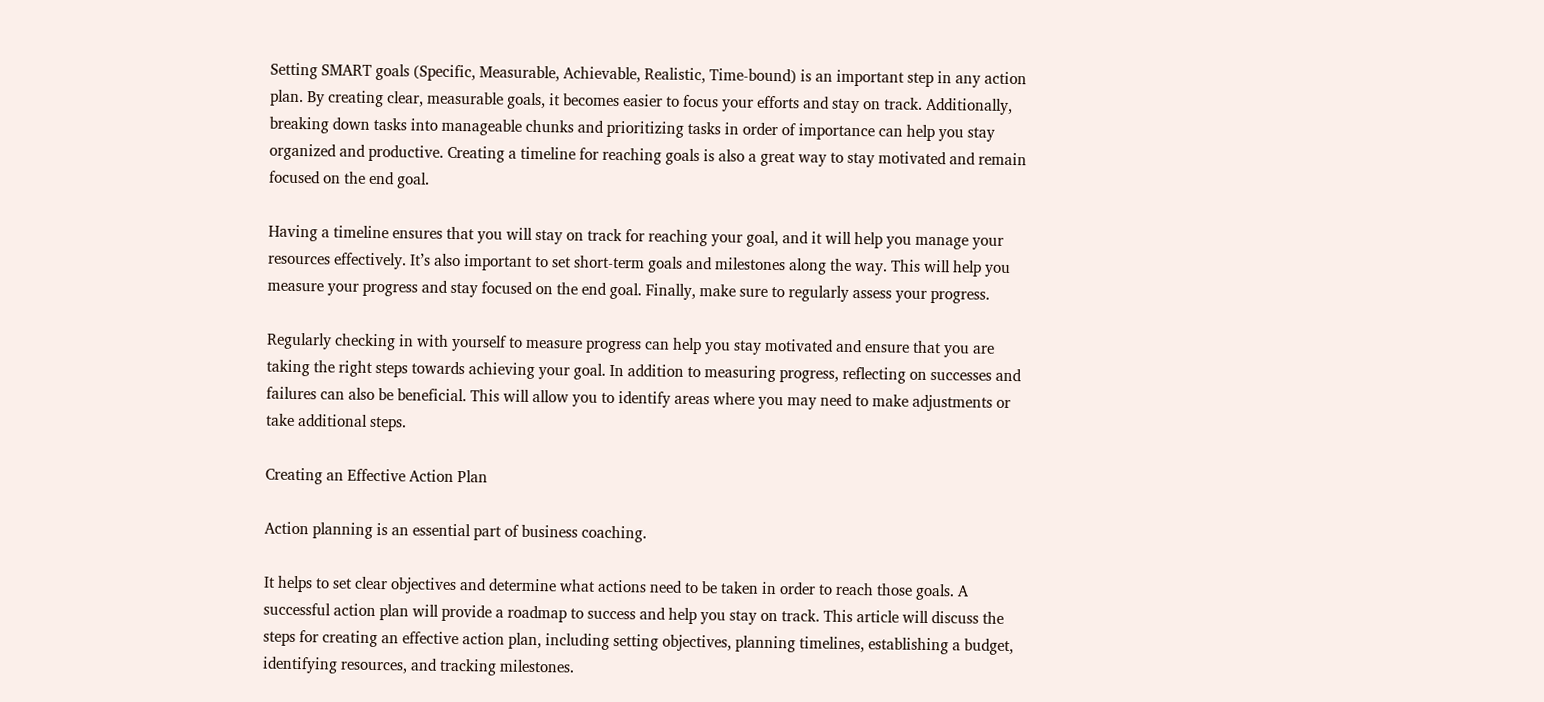Setting SMART goals (Specific, Measurable, Achievable, Realistic, Time-bound) is an important step in any action plan. By creating clear, measurable goals, it becomes easier to focus your efforts and stay on track. Additionally, breaking down tasks into manageable chunks and prioritizing tasks in order of importance can help you stay organized and productive. Creating a timeline for reaching goals is also a great way to stay motivated and remain focused on the end goal.

Having a timeline ensures that you will stay on track for reaching your goal, and it will help you manage your resources effectively. It’s also important to set short-term goals and milestones along the way. This will help you measure your progress and stay focused on the end goal. Finally, make sure to regularly assess your progress.

Regularly checking in with yourself to measure progress can help you stay motivated and ensure that you are taking the right steps towards achieving your goal. In addition to measuring progress, reflecting on successes and failures can also be beneficial. This will allow you to identify areas where you may need to make adjustments or take additional steps.

Creating an Effective Action Plan

Action planning is an essential part of business coaching.

It helps to set clear objectives and determine what actions need to be taken in order to reach those goals. A successful action plan will provide a roadmap to success and help you stay on track. This article will discuss the steps for creating an effective action plan, including setting objectives, planning timelines, establishing a budget, identifying resources, and tracking milestones.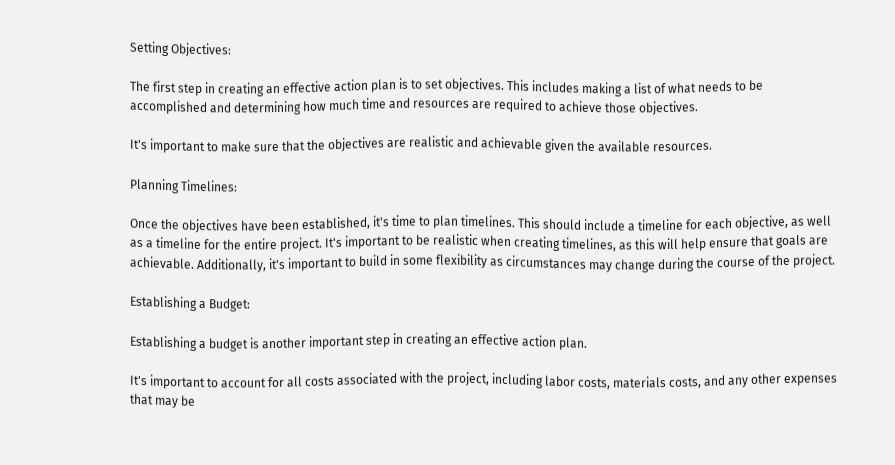Setting Objectives:

The first step in creating an effective action plan is to set objectives. This includes making a list of what needs to be accomplished and determining how much time and resources are required to achieve those objectives.

It's important to make sure that the objectives are realistic and achievable given the available resources.

Planning Timelines:

Once the objectives have been established, it's time to plan timelines. This should include a timeline for each objective, as well as a timeline for the entire project. It's important to be realistic when creating timelines, as this will help ensure that goals are achievable. Additionally, it's important to build in some flexibility as circumstances may change during the course of the project.

Establishing a Budget:

Establishing a budget is another important step in creating an effective action plan.

It's important to account for all costs associated with the project, including labor costs, materials costs, and any other expenses that may be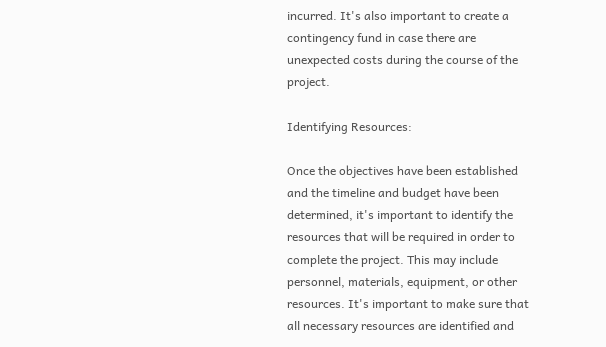incurred. It's also important to create a contingency fund in case there are unexpected costs during the course of the project.

Identifying Resources:

Once the objectives have been established and the timeline and budget have been determined, it's important to identify the resources that will be required in order to complete the project. This may include personnel, materials, equipment, or other resources. It's important to make sure that all necessary resources are identified and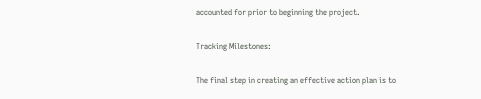accounted for prior to beginning the project.

Tracking Milestones:

The final step in creating an effective action plan is to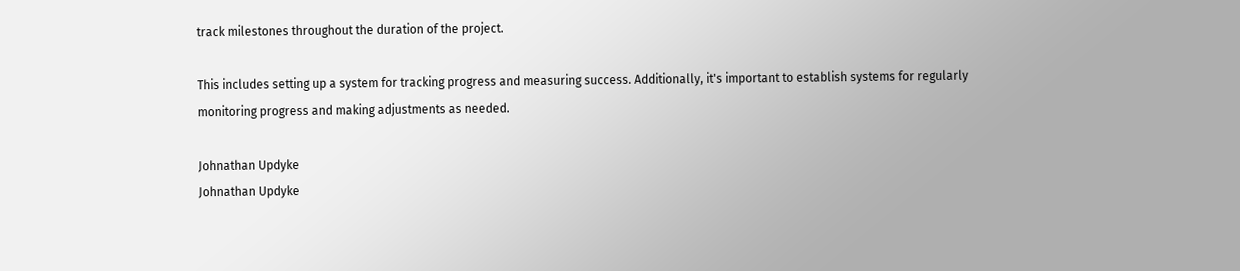track milestones throughout the duration of the project.

This includes setting up a system for tracking progress and measuring success. Additionally, it's important to establish systems for regularly monitoring progress and making adjustments as needed.

Johnathan Updyke
Johnathan Updyke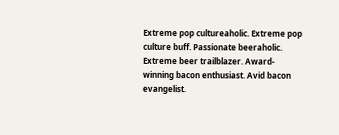Extreme pop cultureaholic. Extreme pop culture buff. Passionate beeraholic. Extreme beer trailblazer. Award-winning bacon enthusiast. Avid bacon evangelist.